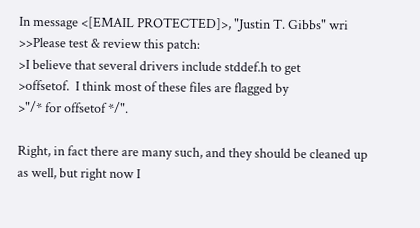In message <[EMAIL PROTECTED]>, "Justin T. Gibbs" wri
>>Please test & review this patch:
>I believe that several drivers include stddef.h to get
>offsetof.  I think most of these files are flagged by
>"/* for offsetof */".

Right, in fact there are many such, and they should be cleaned up
as well, but right now I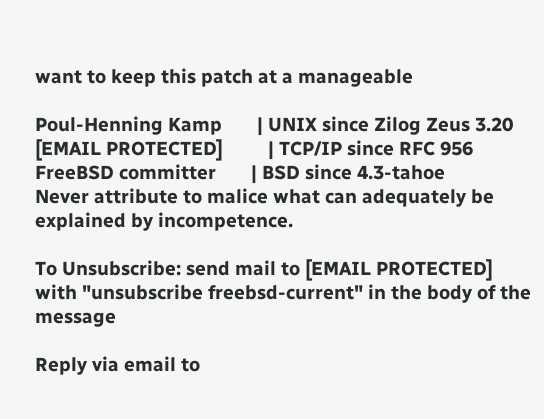want to keep this patch at a manageable

Poul-Henning Kamp       | UNIX since Zilog Zeus 3.20
[EMAIL PROTECTED]         | TCP/IP since RFC 956
FreeBSD committer       | BSD since 4.3-tahoe
Never attribute to malice what can adequately be explained by incompetence.

To Unsubscribe: send mail to [EMAIL PROTECTED]
with "unsubscribe freebsd-current" in the body of the message

Reply via email to